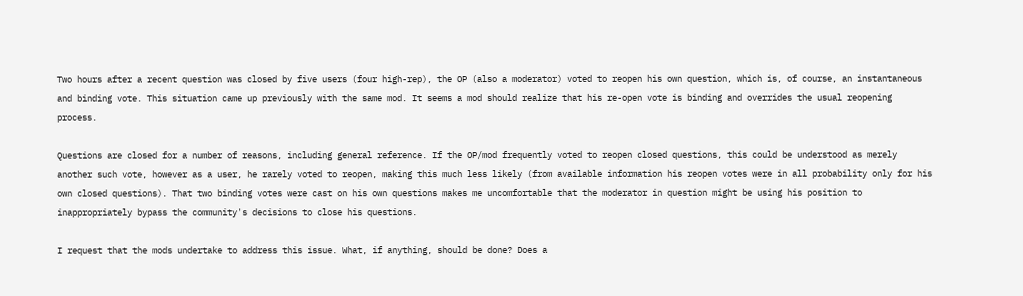Two hours after a recent question was closed by five users (four high-rep), the OP (also a moderator) voted to reopen his own question, which is, of course, an instantaneous and binding vote. This situation came up previously with the same mod. It seems a mod should realize that his re-open vote is binding and overrides the usual reopening process.

Questions are closed for a number of reasons, including general reference. If the OP/mod frequently voted to reopen closed questions, this could be understood as merely another such vote, however as a user, he rarely voted to reopen, making this much less likely (from available information his reopen votes were in all probability only for his own closed questions). That two binding votes were cast on his own questions makes me uncomfortable that the moderator in question might be using his position to inappropriately bypass the community's decisions to close his questions.

I request that the mods undertake to address this issue. What, if anything, should be done? Does a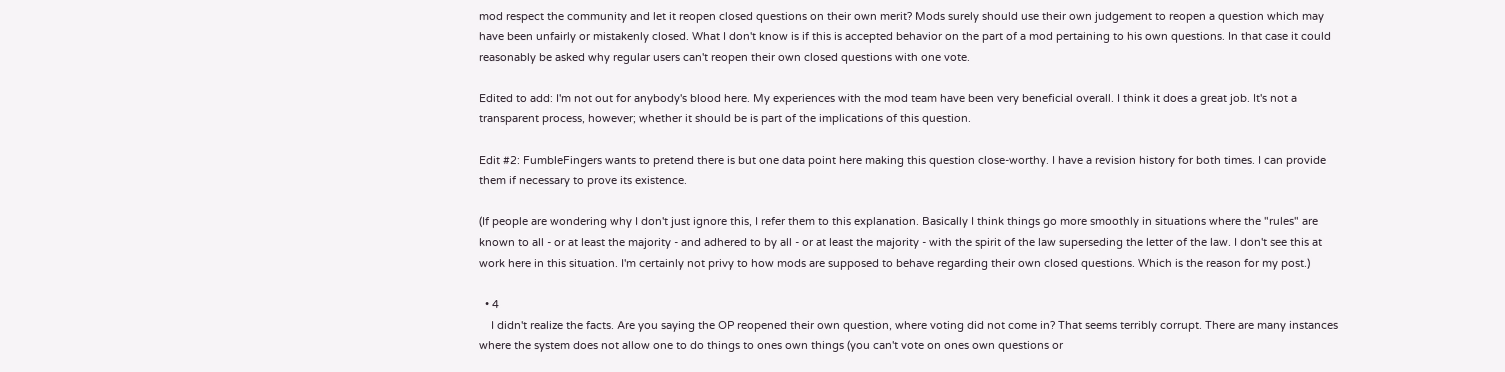mod respect the community and let it reopen closed questions on their own merit? Mods surely should use their own judgement to reopen a question which may have been unfairly or mistakenly closed. What I don't know is if this is accepted behavior on the part of a mod pertaining to his own questions. In that case it could reasonably be asked why regular users can't reopen their own closed questions with one vote.

Edited to add: I'm not out for anybody's blood here. My experiences with the mod team have been very beneficial overall. I think it does a great job. It's not a transparent process, however; whether it should be is part of the implications of this question.

Edit #2: FumbleFingers wants to pretend there is but one data point here making this question close-worthy. I have a revision history for both times. I can provide them if necessary to prove its existence.

(If people are wondering why I don't just ignore this, I refer them to this explanation. Basically I think things go more smoothly in situations where the "rules" are known to all - or at least the majority - and adhered to by all - or at least the majority - with the spirit of the law superseding the letter of the law. I don't see this at work here in this situation. I'm certainly not privy to how mods are supposed to behave regarding their own closed questions. Which is the reason for my post.)

  • 4
    I didn't realize the facts. Are you saying the OP reopened their own question, where voting did not come in? That seems terribly corrupt. There are many instances where the system does not allow one to do things to ones own things (you can't vote on ones own questions or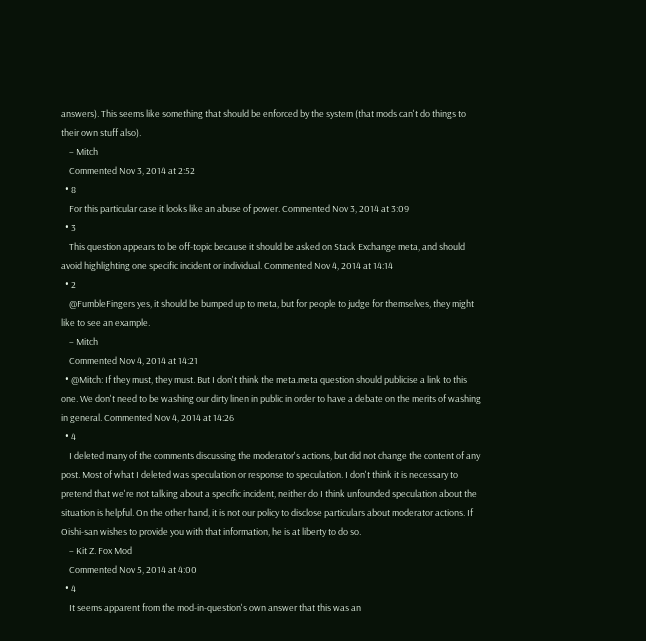answers). This seems like something that should be enforced by the system (that mods can't do things to their own stuff also).
    – Mitch
    Commented Nov 3, 2014 at 2:52
  • 8
    For this particular case it looks like an abuse of power. Commented Nov 3, 2014 at 3:09
  • 3
    This question appears to be off-topic because it should be asked on Stack Exchange meta, and should avoid highlighting one specific incident or individual. Commented Nov 4, 2014 at 14:14
  • 2
    @FumbleFingers yes, it should be bumped up to meta, but for people to judge for themselves, they might like to see an example.
    – Mitch
    Commented Nov 4, 2014 at 14:21
  • @Mitch: If they must, they must. But I don't think the meta.meta question should publicise a link to this one. We don't need to be washing our dirty linen in public in order to have a debate on the merits of washing in general. Commented Nov 4, 2014 at 14:26
  • 4
    I deleted many of the comments discussing the moderator's actions, but did not change the content of any post. Most of what I deleted was speculation or response to speculation. I don't think it is necessary to pretend that we're not talking about a specific incident, neither do I think unfounded speculation about the situation is helpful. On the other hand, it is not our policy to disclose particulars about moderator actions. If Oishi-san wishes to provide you with that information, he is at liberty to do so.
    – Kit Z. Fox Mod
    Commented Nov 5, 2014 at 4:00
  • 4
    It seems apparent from the mod-in-question's own answer that this was an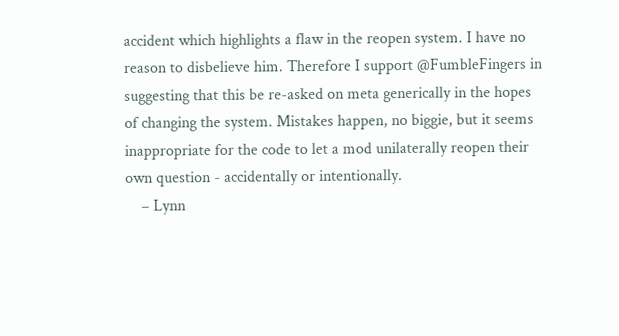accident which highlights a flaw in the reopen system. I have no reason to disbelieve him. Therefore I support @FumbleFingers in suggesting that this be re-asked on meta generically in the hopes of changing the system. Mistakes happen, no biggie, but it seems inappropriate for the code to let a mod unilaterally reopen their own question - accidentally or intentionally.
    – Lynn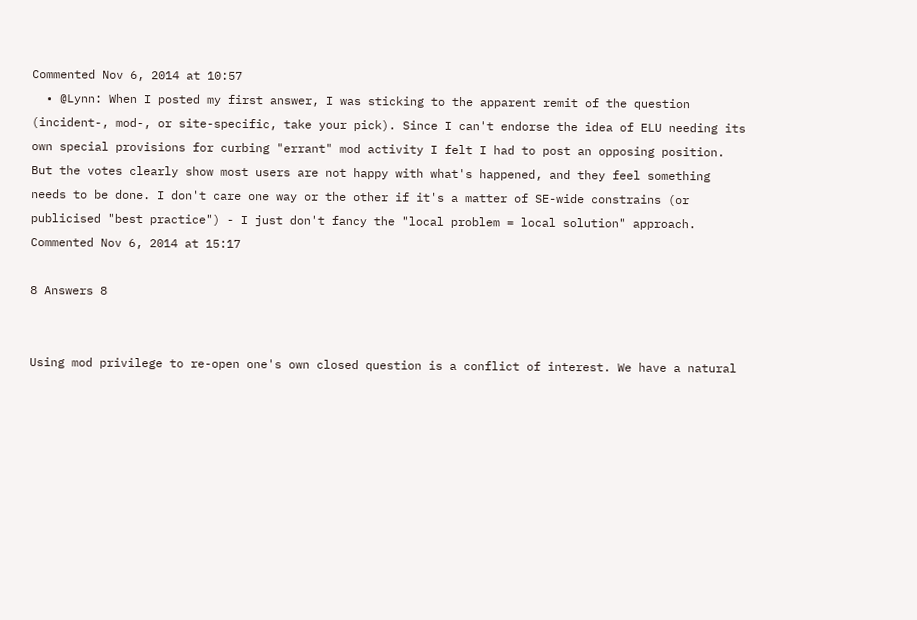Commented Nov 6, 2014 at 10:57
  • @Lynn: When I posted my first answer, I was sticking to the apparent remit of the question (incident-, mod-, or site-specific, take your pick). Since I can't endorse the idea of ELU needing its own special provisions for curbing "errant" mod activity I felt I had to post an opposing position. But the votes clearly show most users are not happy with what's happened, and they feel something needs to be done. I don't care one way or the other if it's a matter of SE-wide constrains (or publicised "best practice") - I just don't fancy the "local problem = local solution" approach. Commented Nov 6, 2014 at 15:17

8 Answers 8


Using mod privilege to re-open one's own closed question is a conflict of interest. We have a natural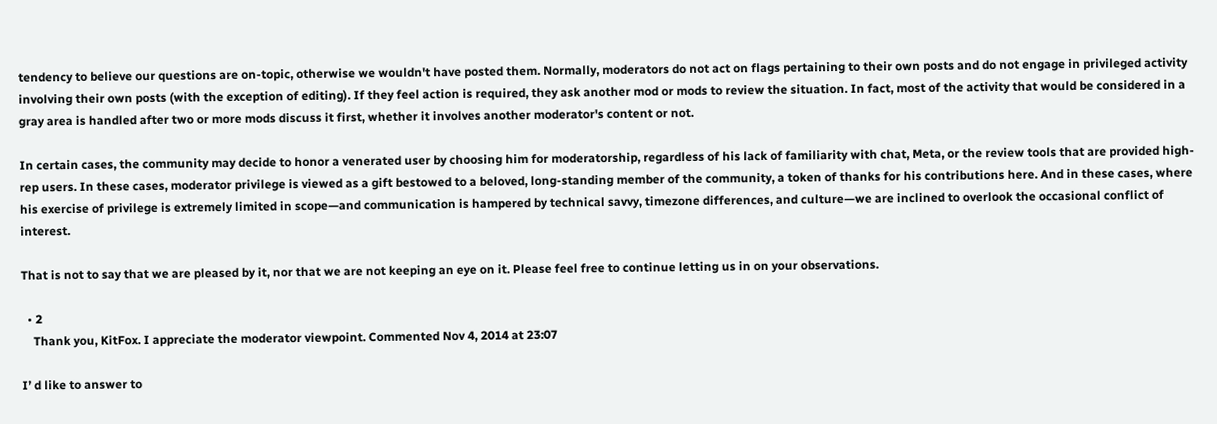tendency to believe our questions are on-topic, otherwise we wouldn't have posted them. Normally, moderators do not act on flags pertaining to their own posts and do not engage in privileged activity involving their own posts (with the exception of editing). If they feel action is required, they ask another mod or mods to review the situation. In fact, most of the activity that would be considered in a gray area is handled after two or more mods discuss it first, whether it involves another moderator's content or not.

In certain cases, the community may decide to honor a venerated user by choosing him for moderatorship, regardless of his lack of familiarity with chat, Meta, or the review tools that are provided high-rep users. In these cases, moderator privilege is viewed as a gift bestowed to a beloved, long-standing member of the community, a token of thanks for his contributions here. And in these cases, where his exercise of privilege is extremely limited in scope—and communication is hampered by technical savvy, timezone differences, and culture—we are inclined to overlook the occasional conflict of interest.

That is not to say that we are pleased by it, nor that we are not keeping an eye on it. Please feel free to continue letting us in on your observations.

  • 2
    Thank you, KitFox. I appreciate the moderator viewpoint. Commented Nov 4, 2014 at 23:07

I’ d like to answer to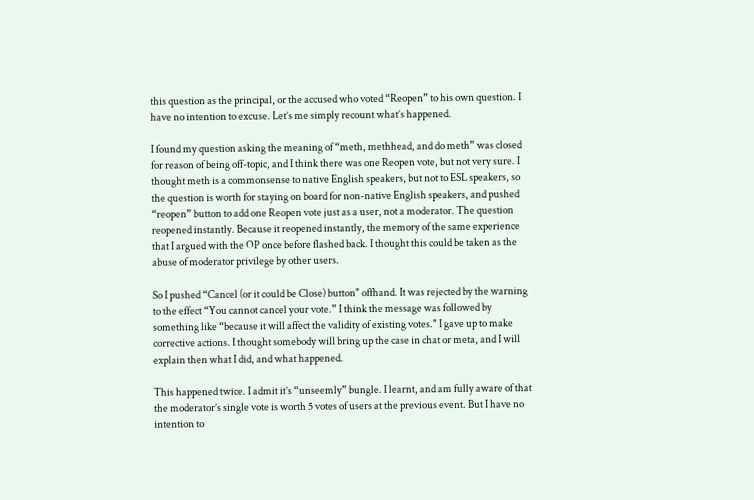this question as the principal, or the accused who voted “Reopen” to his own question. I have no intention to excuse. Let’s me simply recount what’s happened.

I found my question asking the meaning of “meth, methhead, and do meth” was closed for reason of being off-topic, and I think there was one Reopen vote, but not very sure. I thought meth is a commonsense to native English speakers, but not to ESL speakers, so the question is worth for staying on board for non-native English speakers, and pushed “reopen” button to add one Reopen vote just as a user, not a moderator. The question reopened instantly. Because it reopened instantly, the memory of the same experience that I argued with the OP once before flashed back. I thought this could be taken as the abuse of moderator privilege by other users.

So I pushed “Cancel (or it could be Close) button" offhand. It was rejected by the warning to the effect “You cannot cancel your vote.” I think the message was followed by something like “because it will affect the validity of existing votes." I gave up to make corrective actions. I thought somebody will bring up the case in chat or meta, and I will explain then what I did, and what happened.

This happened twice. I admit it’s “unseemly” bungle. I learnt, and am fully aware of that the moderator’s single vote is worth 5 votes of users at the previous event. But I have no intention to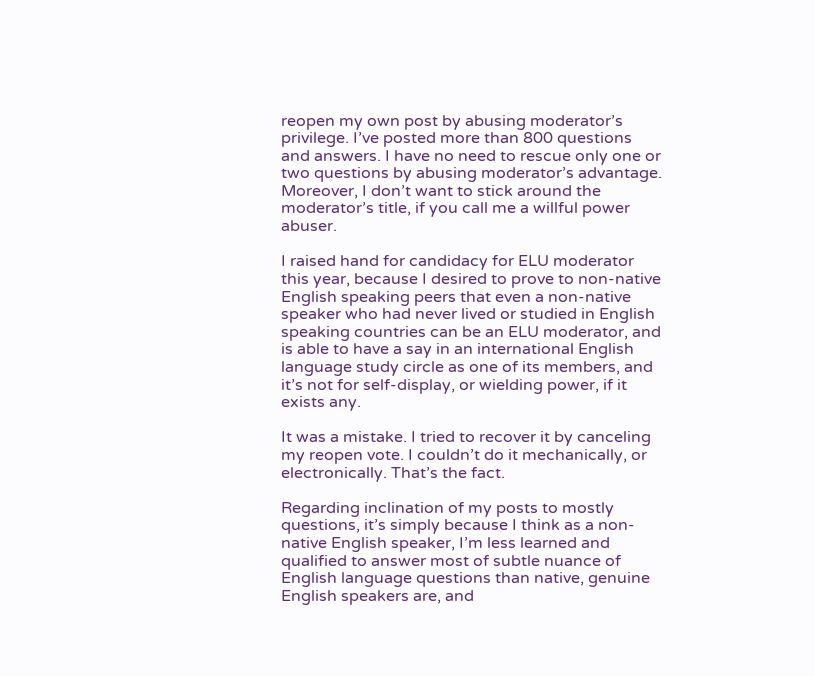reopen my own post by abusing moderator’s privilege. I’ve posted more than 800 questions and answers. I have no need to rescue only one or two questions by abusing moderator’s advantage. Moreover, I don’t want to stick around the moderator’s title, if you call me a willful power abuser.

I raised hand for candidacy for ELU moderator this year, because I desired to prove to non-native English speaking peers that even a non-native speaker who had never lived or studied in English speaking countries can be an ELU moderator, and is able to have a say in an international English language study circle as one of its members, and it’s not for self-display, or wielding power, if it exists any.

It was a mistake. I tried to recover it by canceling my reopen vote. I couldn’t do it mechanically, or electronically. That’s the fact.

Regarding inclination of my posts to mostly questions, it’s simply because I think as a non-native English speaker, I’m less learned and qualified to answer most of subtle nuance of English language questions than native, genuine English speakers are, and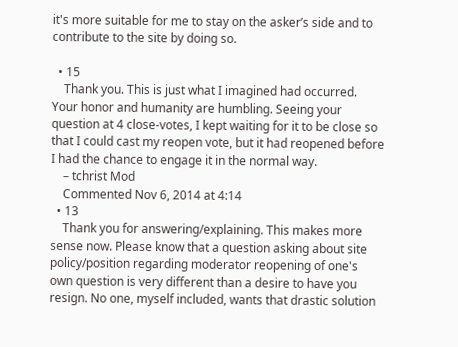it's more suitable for me to stay on the asker’s side and to contribute to the site by doing so.

  • 15
    Thank you. This is just what I imagined had occurred. Your honor and humanity are humbling. Seeing your question at 4 close-votes, I kept waiting for it to be close so that I could cast my reopen vote, but it had reopened before I had the chance to engage it in the normal way.
    – tchrist Mod
    Commented Nov 6, 2014 at 4:14
  • 13
    Thank you for answering/explaining. This makes more sense now. Please know that a question asking about site policy/position regarding moderator reopening of one's own question is very different than a desire to have you resign. No one, myself included, wants that drastic solution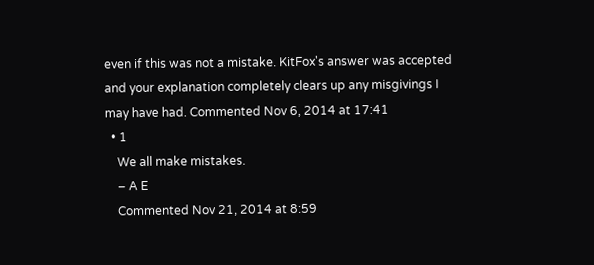even if this was not a mistake. KitFox's answer was accepted and your explanation completely clears up any misgivings I may have had. Commented Nov 6, 2014 at 17:41
  • 1
    We all make mistakes.
    – A E
    Commented Nov 21, 2014 at 8:59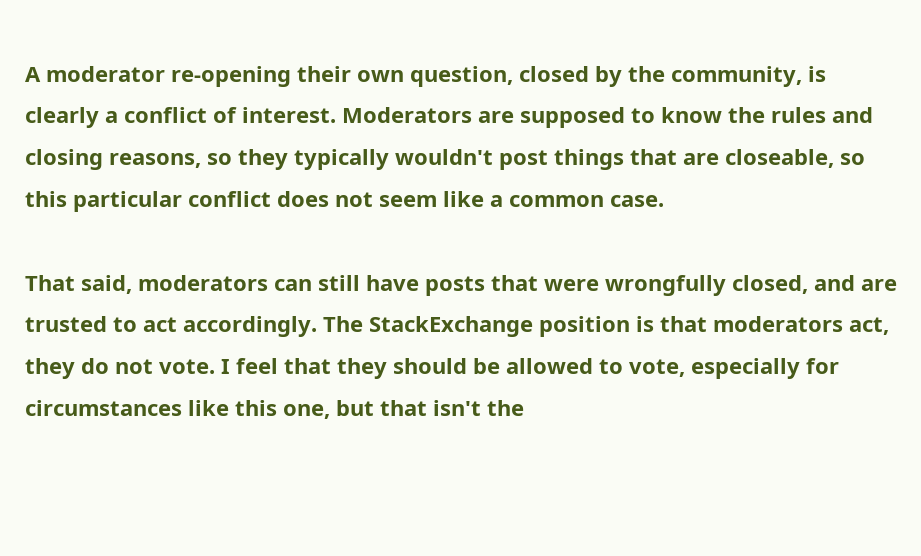A moderator re-opening their own question, closed by the community, is clearly a conflict of interest. Moderators are supposed to know the rules and closing reasons, so they typically wouldn't post things that are closeable, so this particular conflict does not seem like a common case.

That said, moderators can still have posts that were wrongfully closed, and are trusted to act accordingly. The StackExchange position is that moderators act, they do not vote. I feel that they should be allowed to vote, especially for circumstances like this one, but that isn't the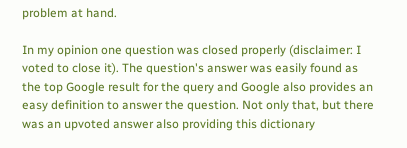problem at hand.

In my opinion one question was closed properly (disclaimer: I voted to close it). The question's answer was easily found as the top Google result for the query and Google also provides an easy definition to answer the question. Not only that, but there was an upvoted answer also providing this dictionary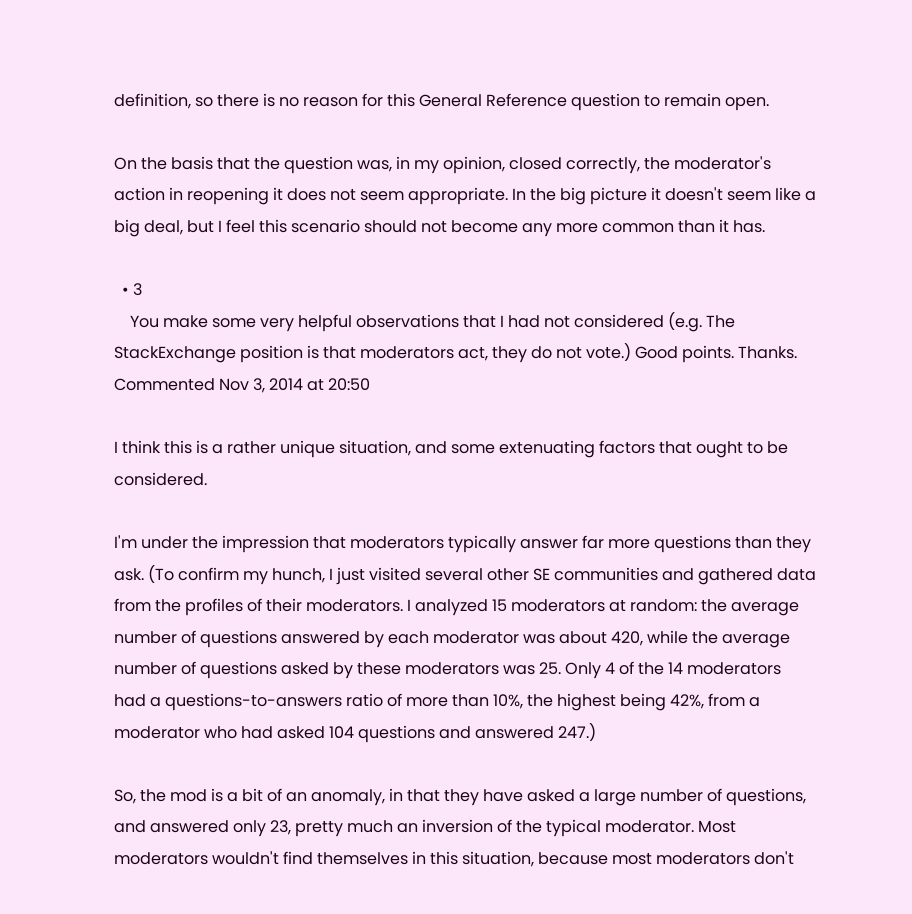definition, so there is no reason for this General Reference question to remain open.

On the basis that the question was, in my opinion, closed correctly, the moderator's action in reopening it does not seem appropriate. In the big picture it doesn't seem like a big deal, but I feel this scenario should not become any more common than it has.

  • 3
    You make some very helpful observations that I had not considered (e.g. The StackExchange position is that moderators act, they do not vote.) Good points. Thanks. Commented Nov 3, 2014 at 20:50

I think this is a rather unique situation, and some extenuating factors that ought to be considered.

I'm under the impression that moderators typically answer far more questions than they ask. (To confirm my hunch, I just visited several other SE communities and gathered data from the profiles of their moderators. I analyzed 15 moderators at random: the average number of questions answered by each moderator was about 420, while the average number of questions asked by these moderators was 25. Only 4 of the 14 moderators had a questions-to-answers ratio of more than 10%, the highest being 42%, from a moderator who had asked 104 questions and answered 247.)

So, the mod is a bit of an anomaly, in that they have asked a large number of questions, and answered only 23, pretty much an inversion of the typical moderator. Most moderators wouldn't find themselves in this situation, because most moderators don't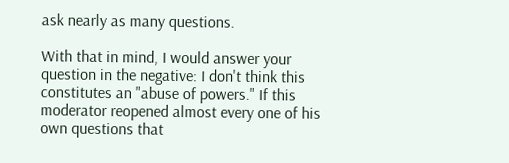ask nearly as many questions.

With that in mind, I would answer your question in the negative: I don't think this constitutes an "abuse of powers." If this moderator reopened almost every one of his own questions that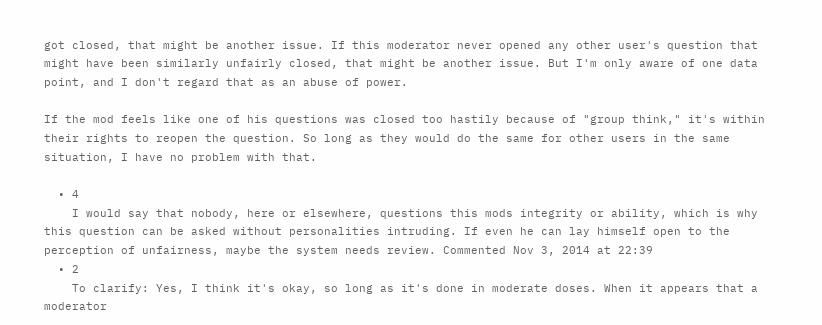got closed, that might be another issue. If this moderator never opened any other user's question that might have been similarly unfairly closed, that might be another issue. But I'm only aware of one data point, and I don't regard that as an abuse of power.

If the mod feels like one of his questions was closed too hastily because of "group think," it's within their rights to reopen the question. So long as they would do the same for other users in the same situation, I have no problem with that.

  • 4
    I would say that nobody, here or elsewhere, questions this mods integrity or ability, which is why this question can be asked without personalities intruding. If even he can lay himself open to the perception of unfairness, maybe the system needs review. Commented Nov 3, 2014 at 22:39
  • 2
    To clarify: Yes, I think it's okay, so long as it's done in moderate doses. When it appears that a moderator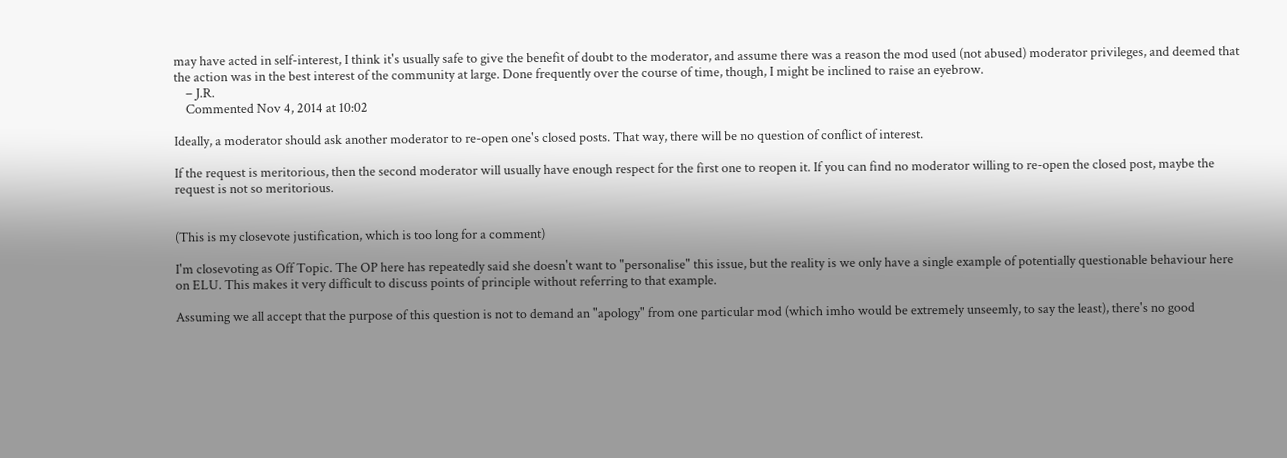may have acted in self-interest, I think it's usually safe to give the benefit of doubt to the moderator, and assume there was a reason the mod used (not abused) moderator privileges, and deemed that the action was in the best interest of the community at large. Done frequently over the course of time, though, I might be inclined to raise an eyebrow.
    – J.R.
    Commented Nov 4, 2014 at 10:02

Ideally, a moderator should ask another moderator to re-open one's closed posts. That way, there will be no question of conflict of interest.

If the request is meritorious, then the second moderator will usually have enough respect for the first one to reopen it. If you can find no moderator willing to re-open the closed post, maybe the request is not so meritorious.


(This is my closevote justification, which is too long for a comment)

I'm closevoting as Off Topic. The OP here has repeatedly said she doesn't want to "personalise" this issue, but the reality is we only have a single example of potentially questionable behaviour here on ELU. This makes it very difficult to discuss points of principle without referring to that example.

Assuming we all accept that the purpose of this question is not to demand an "apology" from one particular mod (which imho would be extremely unseemly, to say the least), there's no good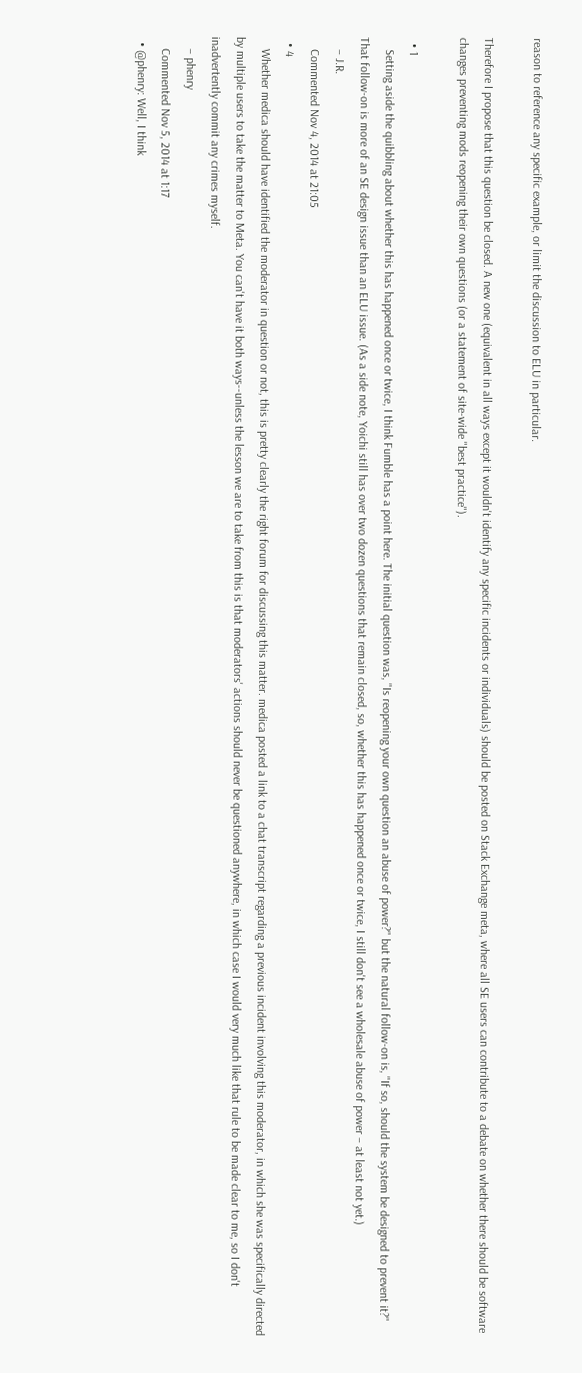reason to reference any specific example, or limit the discussion to ELU in particular.

Therefore I propose that this question be closed. A new one (equivalent in all ways except it wouldn't identify any specific incidents or individuals) should be posted on Stack Exchange meta, where all SE users can contribute to a debate on whether there should be software changes preventing mods reopening their own questions (or a statement of site-wide "best practice").

  • 1
    Setting aside the quibbling about whether this has happened once or twice, I think Fumble has a point here. The initial question was, "Is reopening your own question an abuse of power?" but the natural follow-on is, "If so, should the system be designed to prevent it?" That follow-on is more of an SE design issue than an ELU issue. (As a side note, Yoichi still has over two dozen questions that remain closed, so, whether this has happened once or twice, I still don't see a wholesale abuse of power – at least not yet.)
    – J.R.
    Commented Nov 4, 2014 at 21:05
  • 4
    Whether medica should have identified the moderator in question or not, this is pretty clearly the right forum for discussing this matter. medica posted a link to a chat transcript regarding a previous incident involving this moderator, in which she was specifically directed by multiple users to take the matter to Meta. You can't have it both ways--unless the lesson we are to take from this is that moderators' actions should never be questioned anywhere, in which case I would very much like that rule to be made clear to me, so I don't inadvertently commit any crimes myself.
    – phenry
    Commented Nov 5, 2014 at 1:17
  • @phenry: Well, I think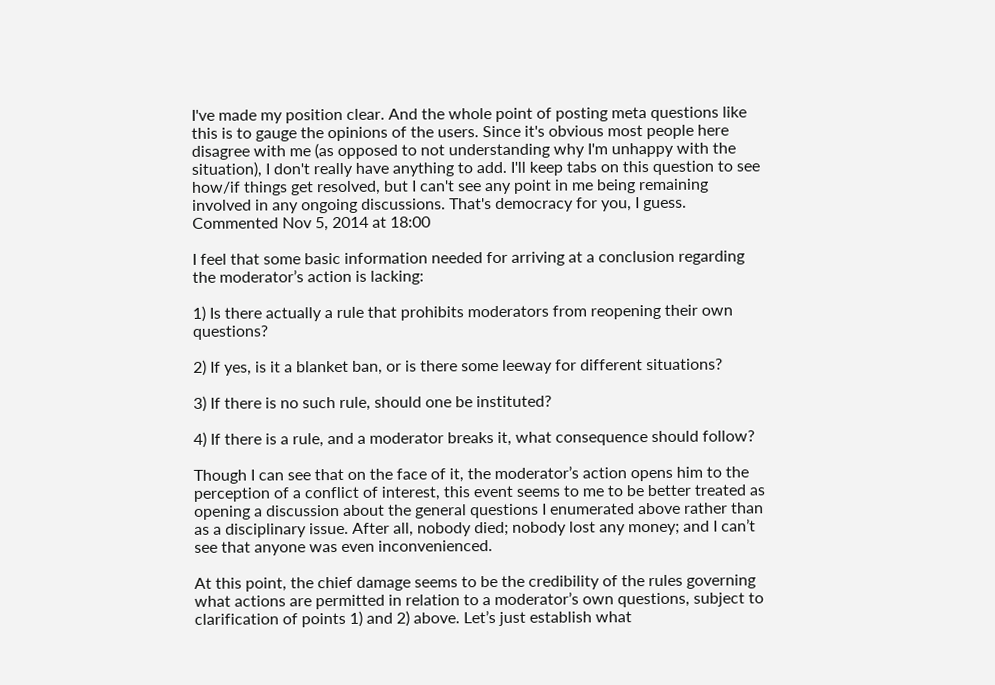I've made my position clear. And the whole point of posting meta questions like this is to gauge the opinions of the users. Since it's obvious most people here disagree with me (as opposed to not understanding why I'm unhappy with the situation), I don't really have anything to add. I'll keep tabs on this question to see how/if things get resolved, but I can't see any point in me being remaining involved in any ongoing discussions. That's democracy for you, I guess. Commented Nov 5, 2014 at 18:00

I feel that some basic information needed for arriving at a conclusion regarding the moderator’s action is lacking:

1) Is there actually a rule that prohibits moderators from reopening their own questions?

2) If yes, is it a blanket ban, or is there some leeway for different situations?

3) If there is no such rule, should one be instituted?

4) If there is a rule, and a moderator breaks it, what consequence should follow?

Though I can see that on the face of it, the moderator’s action opens him to the perception of a conflict of interest, this event seems to me to be better treated as opening a discussion about the general questions I enumerated above rather than as a disciplinary issue. After all, nobody died; nobody lost any money; and I can’t see that anyone was even inconvenienced.

At this point, the chief damage seems to be the credibility of the rules governing what actions are permitted in relation to a moderator’s own questions, subject to clarification of points 1) and 2) above. Let’s just establish what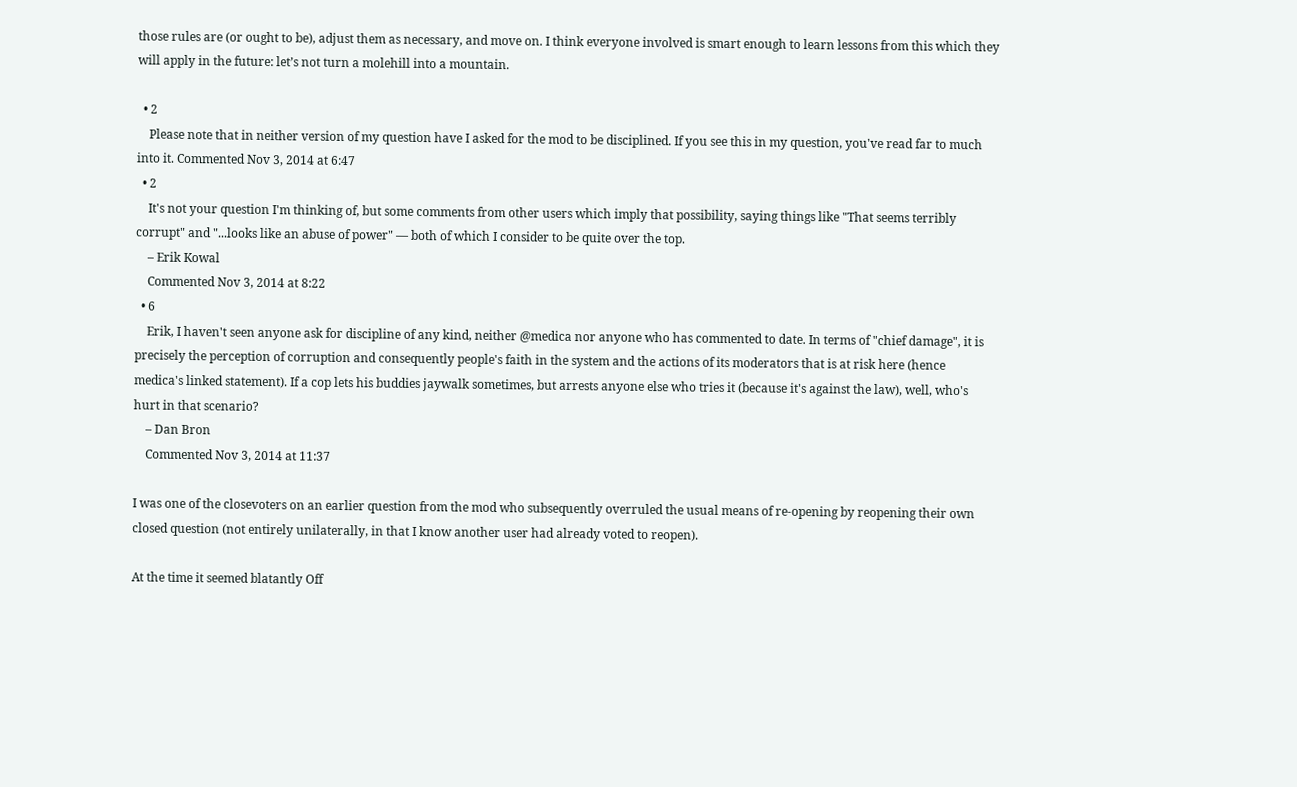those rules are (or ought to be), adjust them as necessary, and move on. I think everyone involved is smart enough to learn lessons from this which they will apply in the future: let’s not turn a molehill into a mountain.

  • 2
    Please note that in neither version of my question have I asked for the mod to be disciplined. If you see this in my question, you've read far to much into it. Commented Nov 3, 2014 at 6:47
  • 2
    It's not your question I'm thinking of, but some comments from other users which imply that possibility, saying things like "That seems terribly corrupt" and "...looks like an abuse of power" — both of which I consider to be quite over the top.
    – Erik Kowal
    Commented Nov 3, 2014 at 8:22
  • 6
    Erik, I haven't seen anyone ask for discipline of any kind, neither @medica nor anyone who has commented to date. In terms of "chief damage", it is precisely the perception of corruption and consequently people's faith in the system and the actions of its moderators that is at risk here (hence medica's linked statement). If a cop lets his buddies jaywalk sometimes, but arrests anyone else who tries it (because it's against the law), well, who's hurt in that scenario?
    – Dan Bron
    Commented Nov 3, 2014 at 11:37

I was one of the closevoters on an earlier question from the mod who subsequently overruled the usual means of re-opening by reopening their own closed question (not entirely unilaterally, in that I know another user had already voted to reopen).

At the time it seemed blatantly Off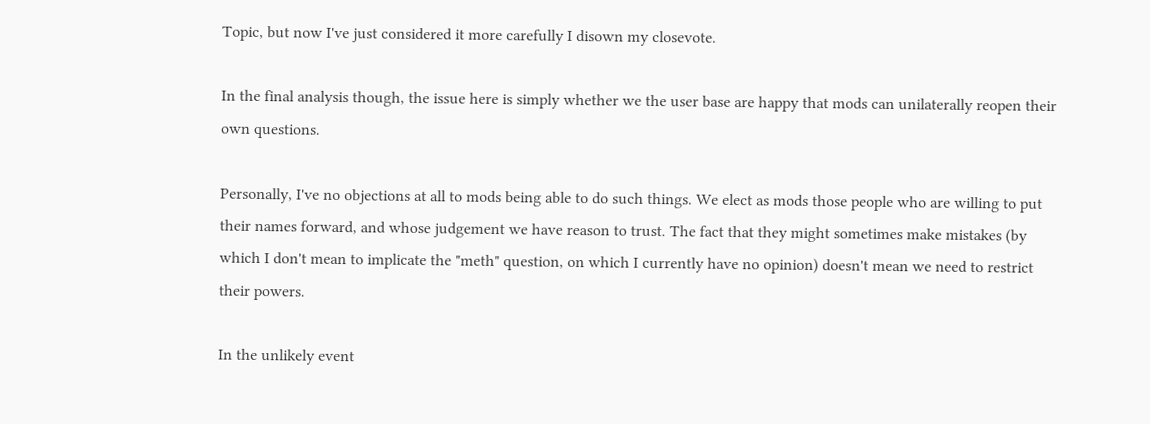Topic, but now I've just considered it more carefully I disown my closevote.

In the final analysis though, the issue here is simply whether we the user base are happy that mods can unilaterally reopen their own questions.

Personally, I've no objections at all to mods being able to do such things. We elect as mods those people who are willing to put their names forward, and whose judgement we have reason to trust. The fact that they might sometimes make mistakes (by which I don't mean to implicate the "meth" question, on which I currently have no opinion) doesn't mean we need to restrict their powers.

In the unlikely event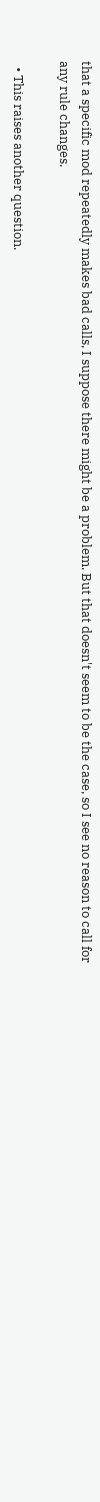that a specific mod repeatedly makes bad calls, I suppose there might be a problem. But that doesn't seem to be the case, so I see no reason to call for any rule changes.

  • This raises another question.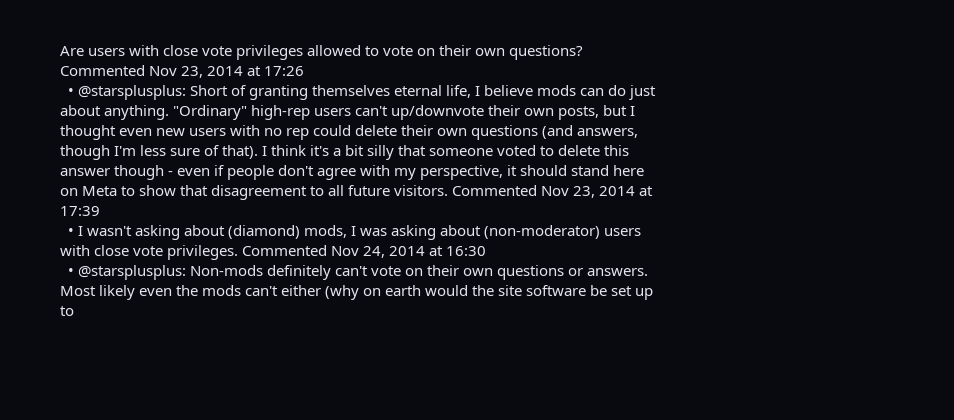Are users with close vote privileges allowed to vote on their own questions? Commented Nov 23, 2014 at 17:26
  • @starsplusplus: Short of granting themselves eternal life, I believe mods can do just about anything. "Ordinary" high-rep users can't up/downvote their own posts, but I thought even new users with no rep could delete their own questions (and answers, though I'm less sure of that). I think it's a bit silly that someone voted to delete this answer though - even if people don't agree with my perspective, it should stand here on Meta to show that disagreement to all future visitors. Commented Nov 23, 2014 at 17:39
  • I wasn't asking about (diamond) mods, I was asking about (non-moderator) users with close vote privileges. Commented Nov 24, 2014 at 16:30
  • @starsplusplus: Non-mods definitely can't vote on their own questions or answers. Most likely even the mods can't either (why on earth would the site software be set up to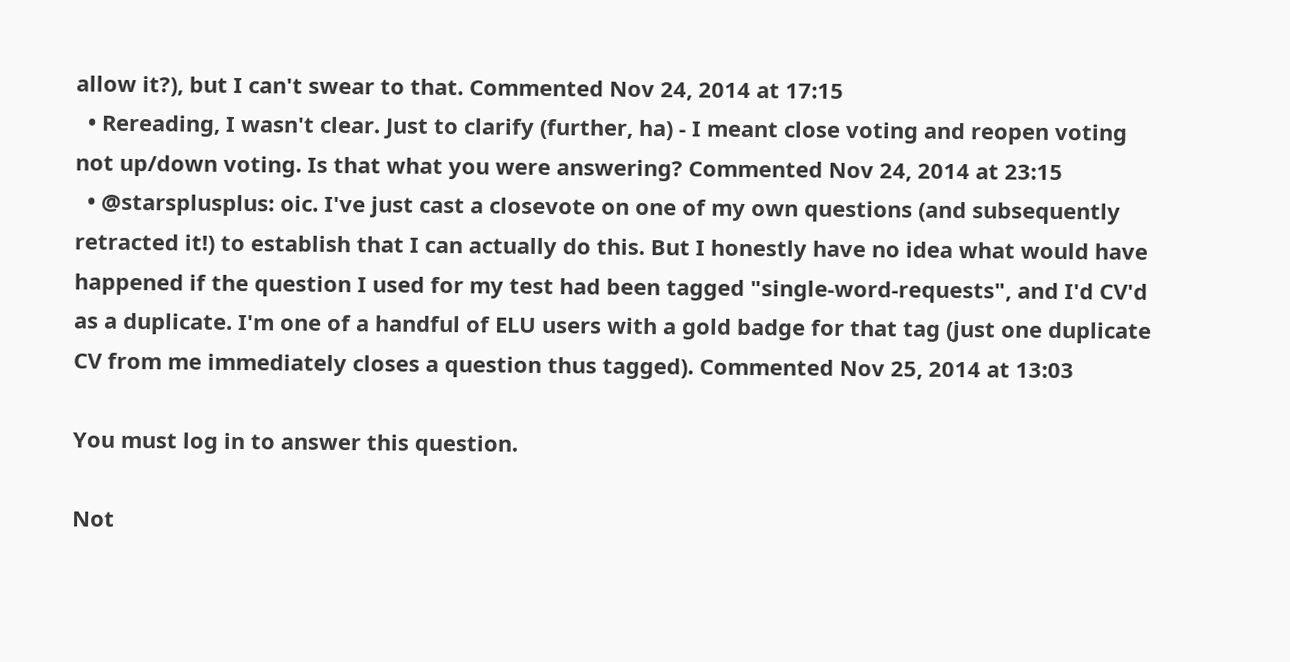allow it?), but I can't swear to that. Commented Nov 24, 2014 at 17:15
  • Rereading, I wasn't clear. Just to clarify (further, ha) - I meant close voting and reopen voting not up/down voting. Is that what you were answering? Commented Nov 24, 2014 at 23:15
  • @starsplusplus: oic. I've just cast a closevote on one of my own questions (and subsequently retracted it!) to establish that I can actually do this. But I honestly have no idea what would have happened if the question I used for my test had been tagged "single-word-requests", and I'd CV'd as a duplicate. I'm one of a handful of ELU users with a gold badge for that tag (just one duplicate CV from me immediately closes a question thus tagged). Commented Nov 25, 2014 at 13:03

You must log in to answer this question.

Not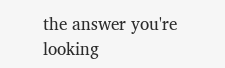the answer you're looking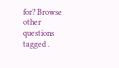for? Browse other questions tagged .